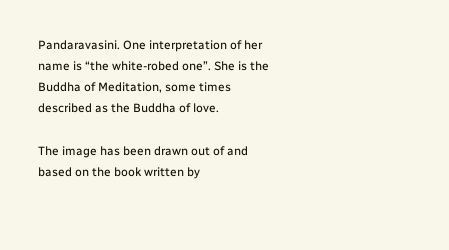Pandaravasini. One interpretation of her name is “the white-robed one”. She is the Buddha of Meditation, some times described as the Buddha of love.

The image has been drawn out of and based on the book written by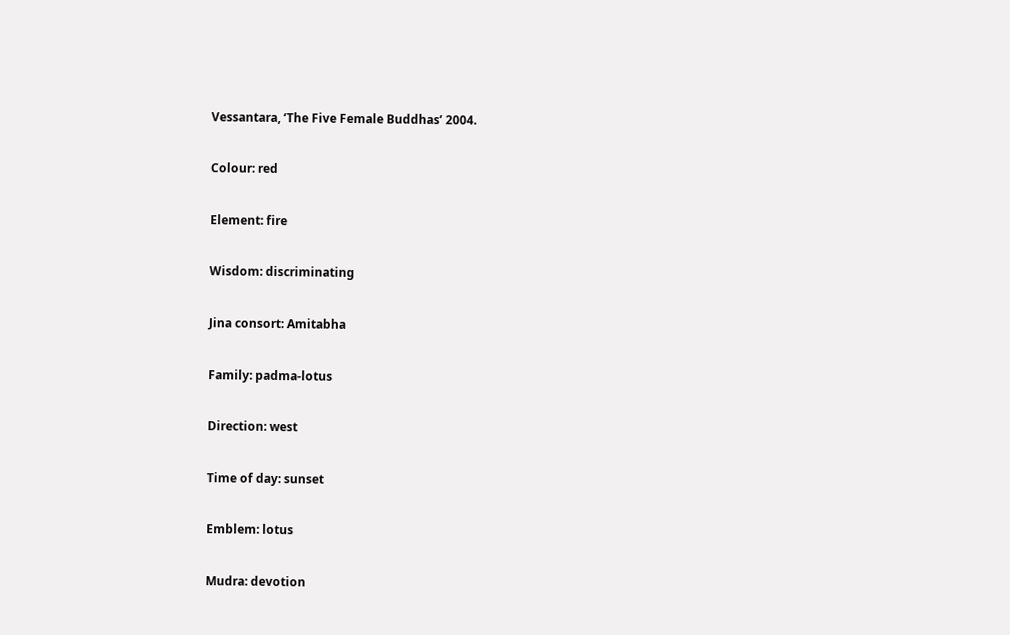Vessantara, ‘The Five Female Buddhas’ 2004.

Colour: red

Element: fire

Wisdom: discriminating

Jina consort: Amitabha

Family: padma-lotus

Direction: west

Time of day: sunset

Emblem: lotus

Mudra: devotion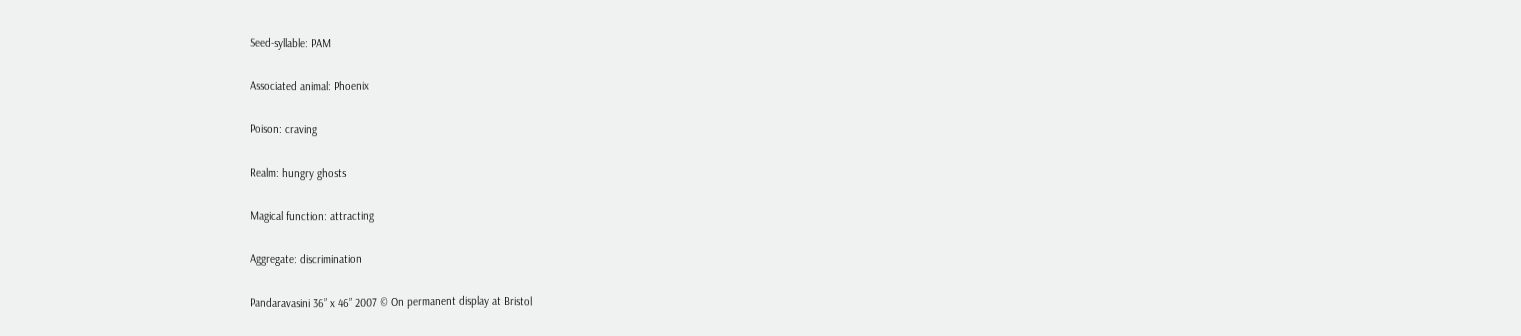Seed-syllable: PAM

Associated animal: Phoenix

Poison: craving

Realm: hungry ghosts

Magical function: attracting

Aggregate: discrimination

Pandaravasini 36” x 46” 2007 © On permanent display at Bristol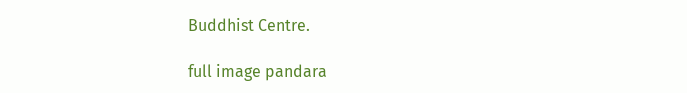Buddhist Centre.

full image pandara